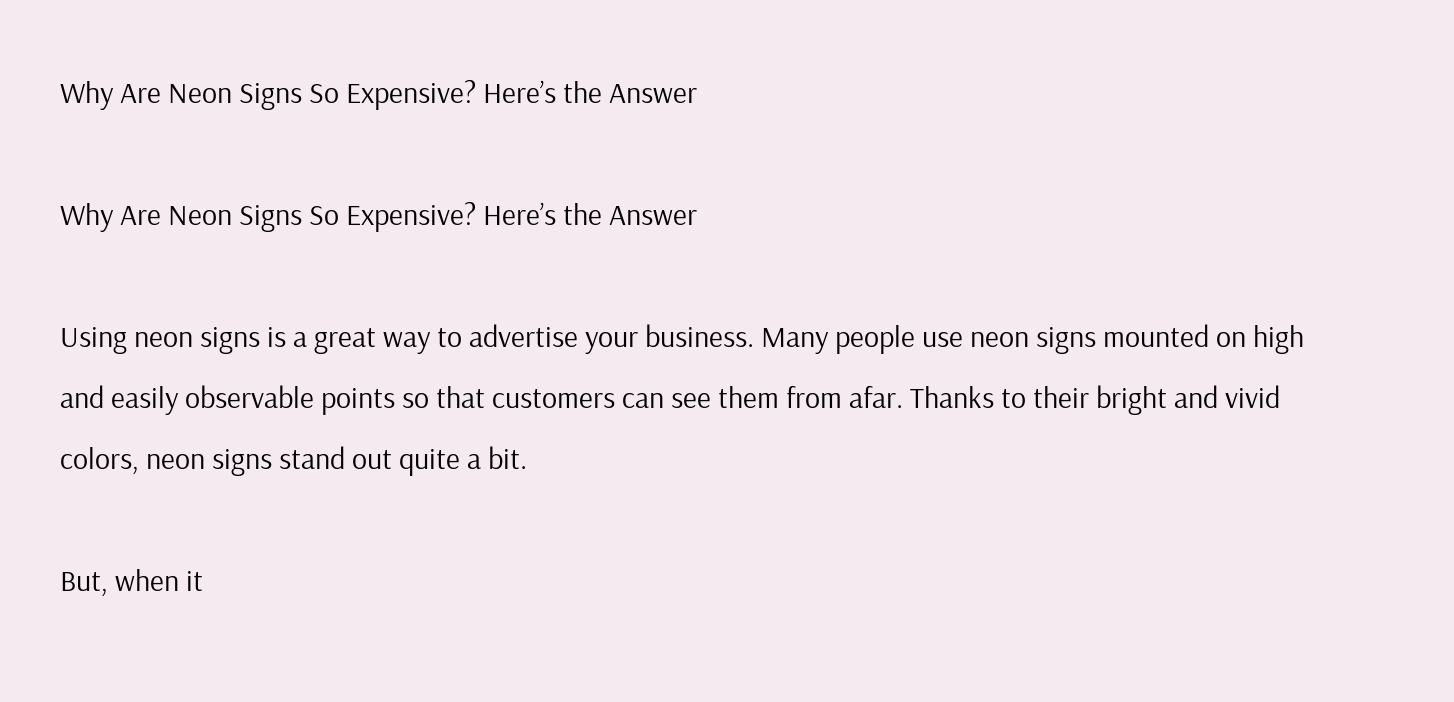Why Are Neon Signs So Expensive? Here’s the Answer

Why Are Neon Signs So Expensive? Here’s the Answer

Using neon signs is a great way to advertise your business. Many people use neon signs mounted on high and easily observable points so that customers can see them from afar. Thanks to their bright and vivid colors, neon signs stand out quite a bit.

But, when it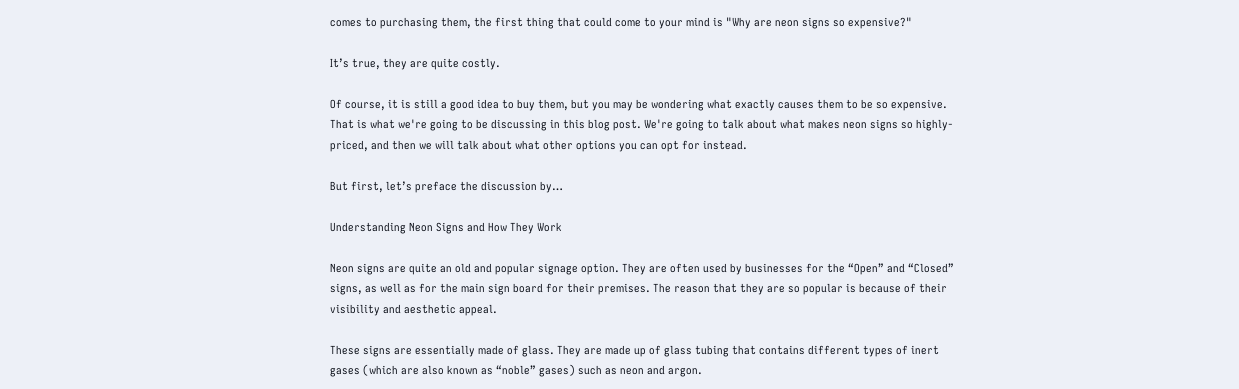comes to purchasing them, the first thing that could come to your mind is "Why are neon signs so expensive?"

It’s true, they are quite costly.

Of course, it is still a good idea to buy them, but you may be wondering what exactly causes them to be so expensive. That is what we're going to be discussing in this blog post. We're going to talk about what makes neon signs so highly-priced, and then we will talk about what other options you can opt for instead.

But first, let’s preface the discussion by…

Understanding Neon Signs and How They Work

Neon signs are quite an old and popular signage option. They are often used by businesses for the “Open” and “Closed” signs, as well as for the main sign board for their premises. The reason that they are so popular is because of their visibility and aesthetic appeal.

These signs are essentially made of glass. They are made up of glass tubing that contains different types of inert gases (which are also known as “noble” gases) such as neon and argon.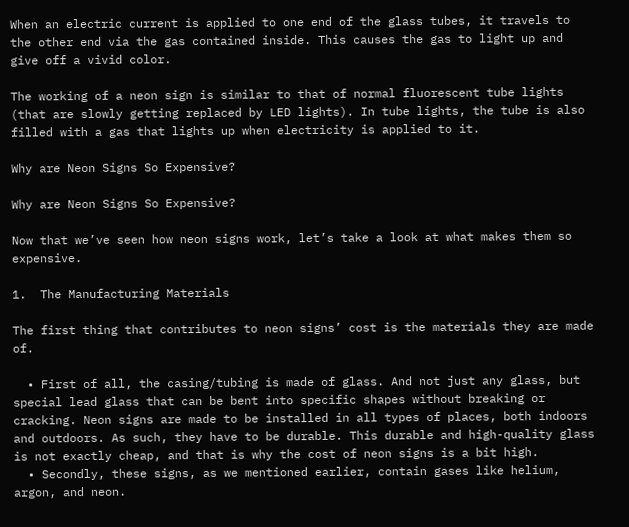When an electric current is applied to one end of the glass tubes, it travels to the other end via the gas contained inside. This causes the gas to light up and give off a vivid color.

The working of a neon sign is similar to that of normal fluorescent tube lights (that are slowly getting replaced by LED lights). In tube lights, the tube is also filled with a gas that lights up when electricity is applied to it.

Why are Neon Signs So Expensive?

Why are Neon Signs So Expensive?

Now that we’ve seen how neon signs work, let’s take a look at what makes them so expensive.

1.  The Manufacturing Materials

The first thing that contributes to neon signs’ cost is the materials they are made of.

  • First of all, the casing/tubing is made of glass. And not just any glass, but special lead glass that can be bent into specific shapes without breaking or cracking. Neon signs are made to be installed in all types of places, both indoors and outdoors. As such, they have to be durable. This durable and high-quality glass is not exactly cheap, and that is why the cost of neon signs is a bit high.
  • Secondly, these signs, as we mentioned earlier, contain gases like helium, argon, and neon.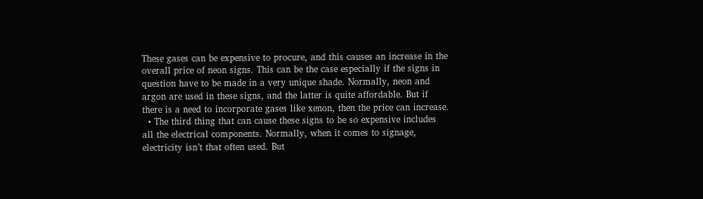These gases can be expensive to procure, and this causes an increase in the overall price of neon signs. This can be the case especially if the signs in question have to be made in a very unique shade. Normally, neon and argon are used in these signs, and the latter is quite affordable. But if there is a need to incorporate gases like xenon, then the price can increase.
  • The third thing that can cause these signs to be so expensive includes all the electrical components. Normally, when it comes to signage, electricity isn’t that often used. But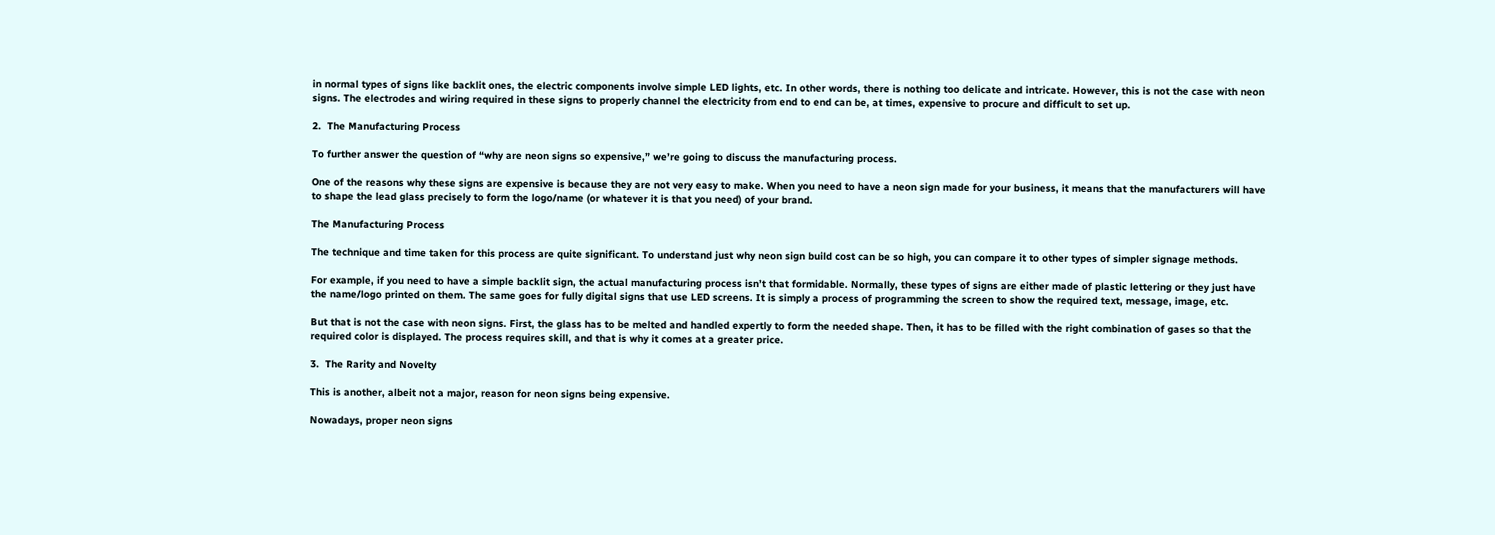in normal types of signs like backlit ones, the electric components involve simple LED lights, etc. In other words, there is nothing too delicate and intricate. However, this is not the case with neon signs. The electrodes and wiring required in these signs to properly channel the electricity from end to end can be, at times, expensive to procure and difficult to set up.

2.  The Manufacturing Process

To further answer the question of “why are neon signs so expensive,” we’re going to discuss the manufacturing process.

One of the reasons why these signs are expensive is because they are not very easy to make. When you need to have a neon sign made for your business, it means that the manufacturers will have to shape the lead glass precisely to form the logo/name (or whatever it is that you need) of your brand.

The Manufacturing Process

The technique and time taken for this process are quite significant. To understand just why neon sign build cost can be so high, you can compare it to other types of simpler signage methods.

For example, if you need to have a simple backlit sign, the actual manufacturing process isn’t that formidable. Normally, these types of signs are either made of plastic lettering or they just have the name/logo printed on them. The same goes for fully digital signs that use LED screens. It is simply a process of programming the screen to show the required text, message, image, etc.

But that is not the case with neon signs. First, the glass has to be melted and handled expertly to form the needed shape. Then, it has to be filled with the right combination of gases so that the required color is displayed. The process requires skill, and that is why it comes at a greater price.

3.  The Rarity and Novelty

This is another, albeit not a major, reason for neon signs being expensive.

Nowadays, proper neon signs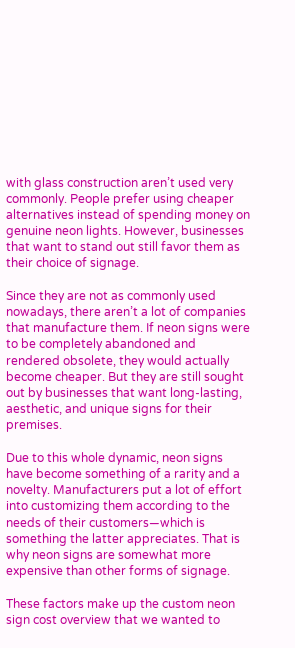with glass construction aren’t used very commonly. People prefer using cheaper alternatives instead of spending money on genuine neon lights. However, businesses that want to stand out still favor them as their choice of signage.

Since they are not as commonly used nowadays, there aren’t a lot of companies that manufacture them. If neon signs were to be completely abandoned and rendered obsolete, they would actually become cheaper. But they are still sought out by businesses that want long-lasting, aesthetic, and unique signs for their premises.

Due to this whole dynamic, neon signs have become something of a rarity and a novelty. Manufacturers put a lot of effort into customizing them according to the needs of their customers—which is something the latter appreciates. That is why neon signs are somewhat more expensive than other forms of signage.

These factors make up the custom neon sign cost overview that we wanted to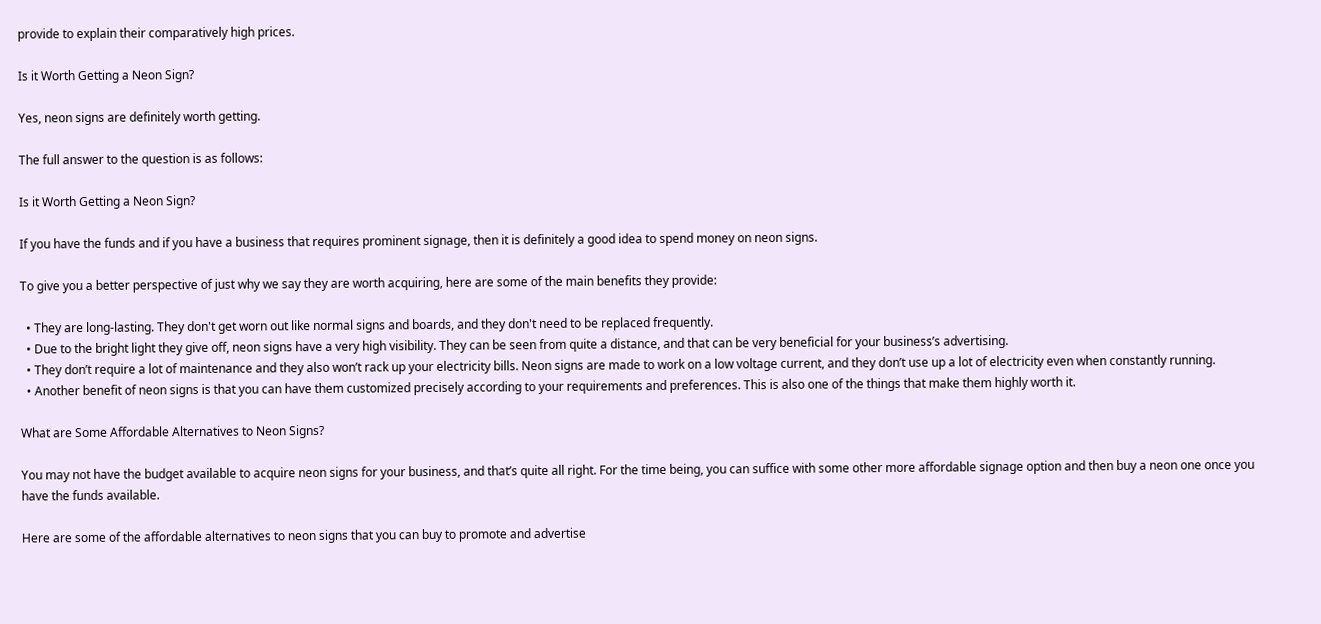provide to explain their comparatively high prices.

Is it Worth Getting a Neon Sign?

Yes, neon signs are definitely worth getting.

The full answer to the question is as follows:

Is it Worth Getting a Neon Sign?

If you have the funds and if you have a business that requires prominent signage, then it is definitely a good idea to spend money on neon signs.

To give you a better perspective of just why we say they are worth acquiring, here are some of the main benefits they provide:

  • They are long-lasting. They don't get worn out like normal signs and boards, and they don't need to be replaced frequently.
  • Due to the bright light they give off, neon signs have a very high visibility. They can be seen from quite a distance, and that can be very beneficial for your business’s advertising.
  • They don’t require a lot of maintenance and they also won’t rack up your electricity bills. Neon signs are made to work on a low voltage current, and they don’t use up a lot of electricity even when constantly running.
  • Another benefit of neon signs is that you can have them customized precisely according to your requirements and preferences. This is also one of the things that make them highly worth it.

What are Some Affordable Alternatives to Neon Signs?

You may not have the budget available to acquire neon signs for your business, and that’s quite all right. For the time being, you can suffice with some other more affordable signage option and then buy a neon one once you have the funds available.

Here are some of the affordable alternatives to neon signs that you can buy to promote and advertise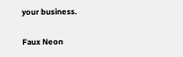your business.

Faux Neon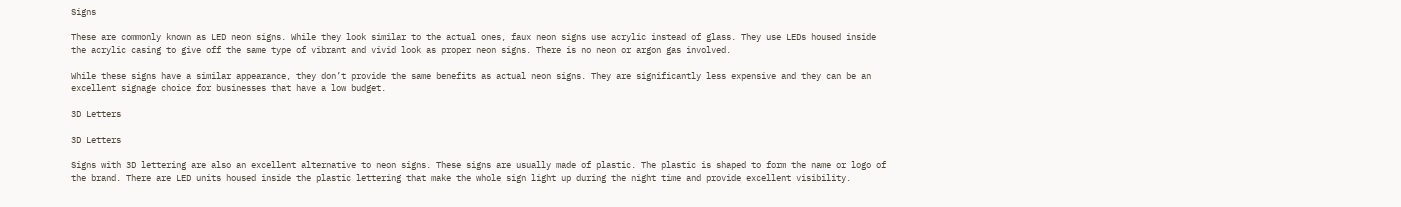Signs

These are commonly known as LED neon signs. While they look similar to the actual ones, faux neon signs use acrylic instead of glass. They use LEDs housed inside the acrylic casing to give off the same type of vibrant and vivid look as proper neon signs. There is no neon or argon gas involved.

While these signs have a similar appearance, they don’t provide the same benefits as actual neon signs. They are significantly less expensive and they can be an excellent signage choice for businesses that have a low budget.

3D Letters

3D Letters

Signs with 3D lettering are also an excellent alternative to neon signs. These signs are usually made of plastic. The plastic is shaped to form the name or logo of the brand. There are LED units housed inside the plastic lettering that make the whole sign light up during the night time and provide excellent visibility.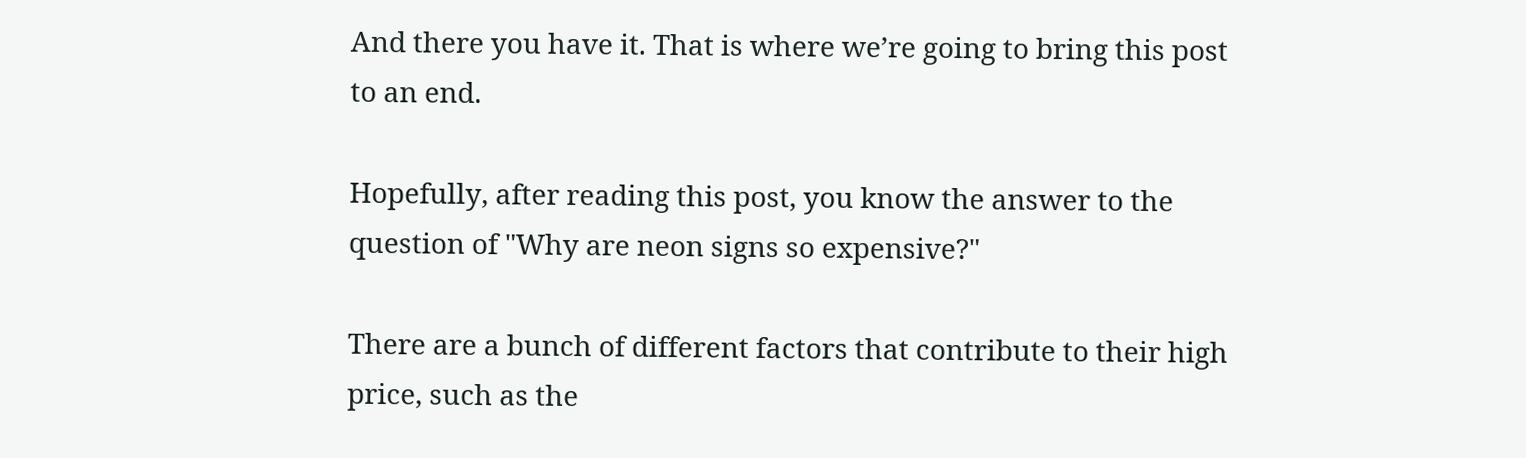And there you have it. That is where we’re going to bring this post to an end.

Hopefully, after reading this post, you know the answer to the question of "Why are neon signs so expensive?"

There are a bunch of different factors that contribute to their high price, such as the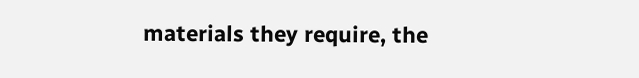materials they require, the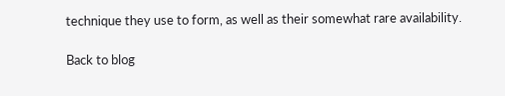technique they use to form, as well as their somewhat rare availability.

Back to blog